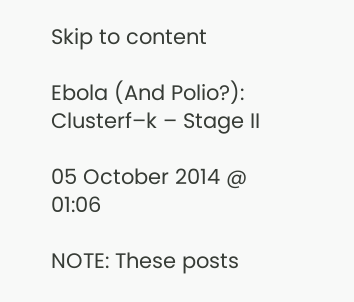Skip to content

Ebola (And Polio?): Clusterf–k – Stage II

05 October 2014 @ 01:06

NOTE: These posts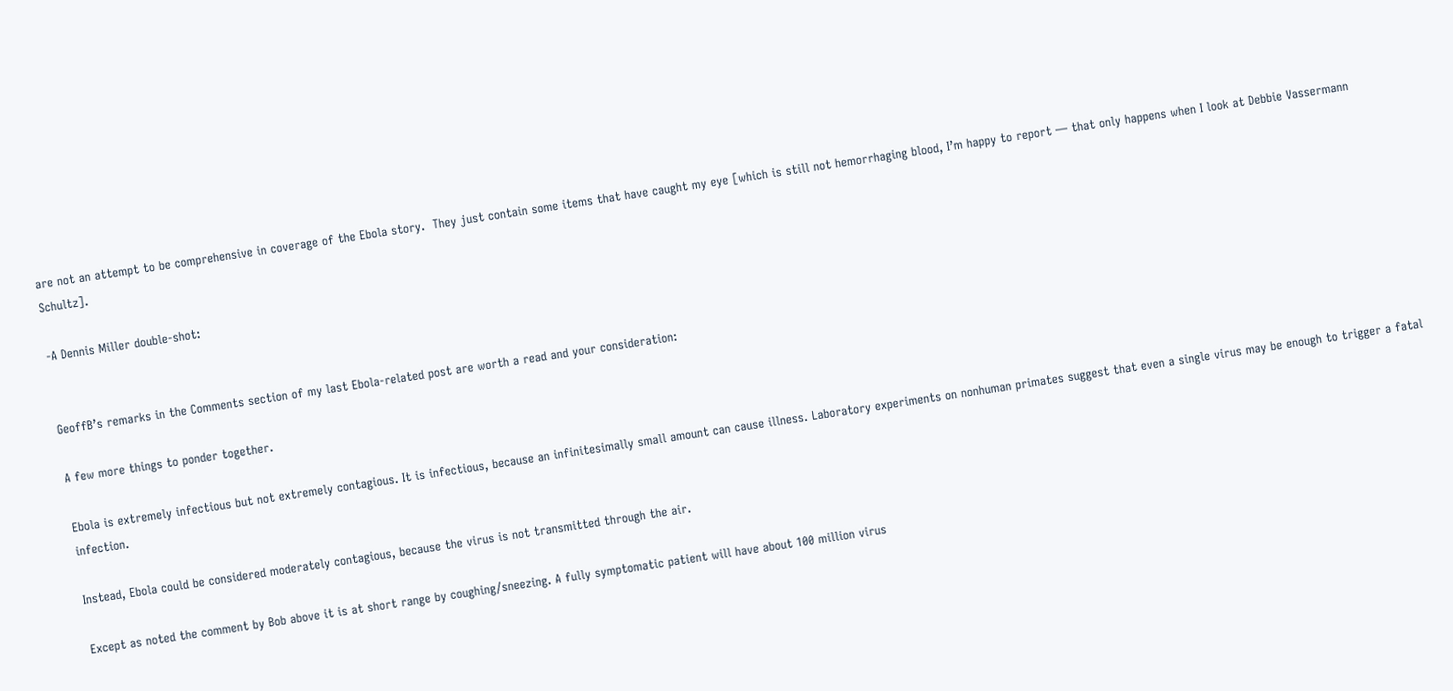are not an attempt to be comprehensive in coverage of the Ebola story.  They just contain some items that have caught my eye [which is still not hemorrhaging blood, I’m happy to report — that only happens when I look at Debbie Vassermann Schultz].

-A Dennis Miller double-shot:


GeoffB’s remarks in the Comments section of my last Ebola-related post are worth a read and your consideration:

A few more things to ponder together.

Ebola is extremely infectious but not extremely contagious. It is infectious, because an infinitesimally small amount can cause illness. Laboratory experiments on nonhuman primates suggest that even a single virus may be enough to trigger a fatal infection.

Instead, Ebola could be considered moderately contagious, because the virus is not transmitted through the air.

Except as noted the comment by Bob above it is at short range by coughing/sneezing. A fully symptomatic patient will have about 100 million virus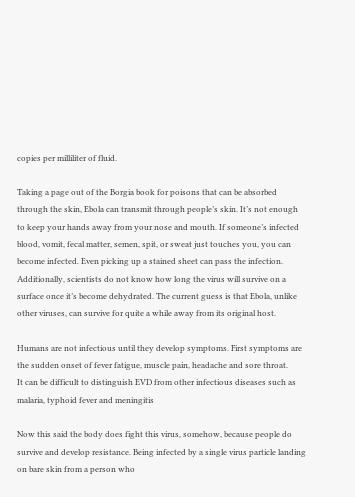copies per milliliter of fluid.

Taking a page out of the Borgia book for poisons that can be absorbed through the skin, Ebola can transmit through people’s skin. It’s not enough to keep your hands away from your nose and mouth. If someone’s infected blood, vomit, fecal matter, semen, spit, or sweat just touches you, you can become infected. Even picking up a stained sheet can pass the infection. Additionally, scientists do not know how long the virus will survive on a surface once it’s become dehydrated. The current guess is that Ebola, unlike other viruses, can survive for quite a while away from its original host.

Humans are not infectious until they develop symptoms. First symptoms are the sudden onset of fever fatigue, muscle pain, headache and sore throat.
It can be difficult to distinguish EVD from other infectious diseases such as malaria, typhoid fever and meningitis

Now this said the body does fight this virus, somehow, because people do survive and develop resistance. Being infected by a single virus particle landing on bare skin from a person who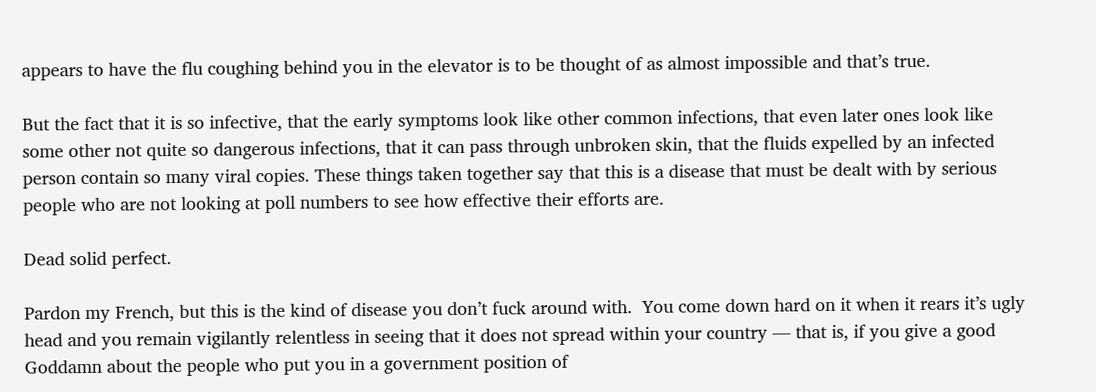appears to have the flu coughing behind you in the elevator is to be thought of as almost impossible and that’s true.

But the fact that it is so infective, that the early symptoms look like other common infections, that even later ones look like some other not quite so dangerous infections, that it can pass through unbroken skin, that the fluids expelled by an infected person contain so many viral copies. These things taken together say that this is a disease that must be dealt with by serious people who are not looking at poll numbers to see how effective their efforts are.

Dead solid perfect.

Pardon my French, but this is the kind of disease you don’t fuck around with.  You come down hard on it when it rears it’s ugly head and you remain vigilantly relentless in seeing that it does not spread within your country — that is, if you give a good Goddamn about the people who put you in a government position of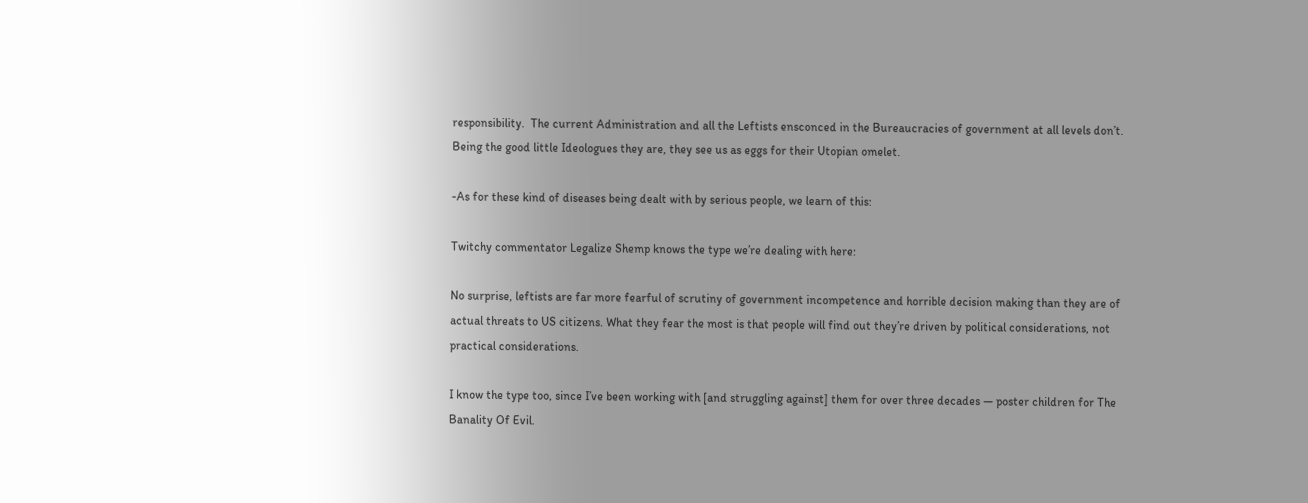responsibility.  The current Administration and all the Leftists ensconced in the Bureaucracies of government at all levels don’t.  Being the good little Ideologues they are, they see us as eggs for their Utopian omelet.

-As for these kind of diseases being dealt with by serious people, we learn of this:

Twitchy commentator Legalize Shemp knows the type we’re dealing with here:

No surprise, leftists are far more fearful of scrutiny of government incompetence and horrible decision making than they are of actual threats to US citizens. What they fear the most is that people will find out they’re driven by political considerations, not practical considerations.

I know the type too, since I’ve been working with [and struggling against] them for over three decades — poster children for The Banality Of Evil.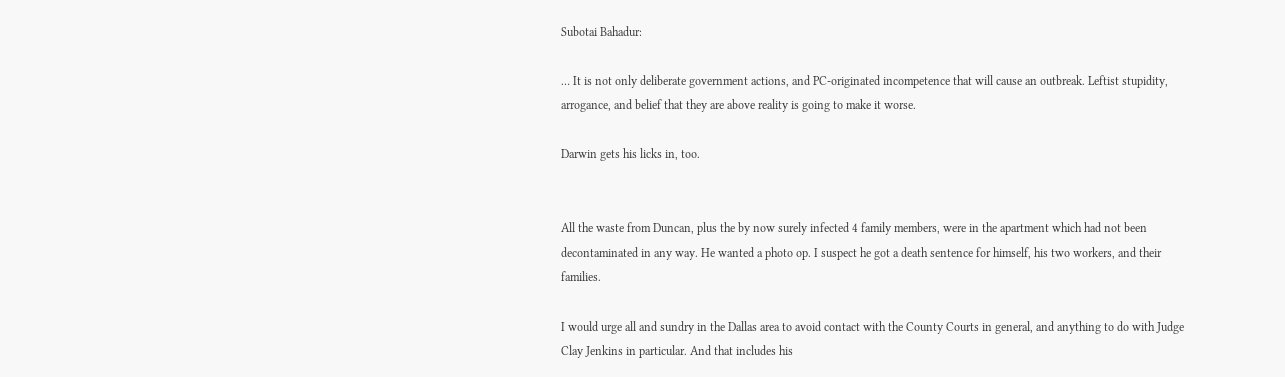Subotai Bahadur:

… It is not only deliberate government actions, and PC-originated incompetence that will cause an outbreak. Leftist stupidity, arrogance, and belief that they are above reality is going to make it worse.

Darwin gets his licks in, too.


All the waste from Duncan, plus the by now surely infected 4 family members, were in the apartment which had not been decontaminated in any way. He wanted a photo op. I suspect he got a death sentence for himself, his two workers, and their families.

I would urge all and sundry in the Dallas area to avoid contact with the County Courts in general, and anything to do with Judge Clay Jenkins in particular. And that includes his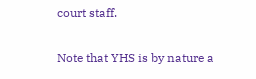court staff.

Note that YHS is by nature a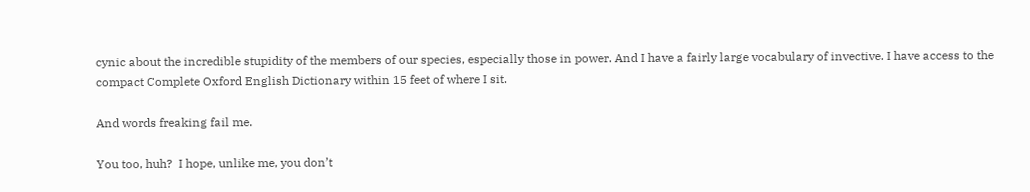cynic about the incredible stupidity of the members of our species, especially those in power. And I have a fairly large vocabulary of invective. I have access to the compact Complete Oxford English Dictionary within 15 feet of where I sit.

And words freaking fail me.

You too, huh?  I hope, unlike me, you don’t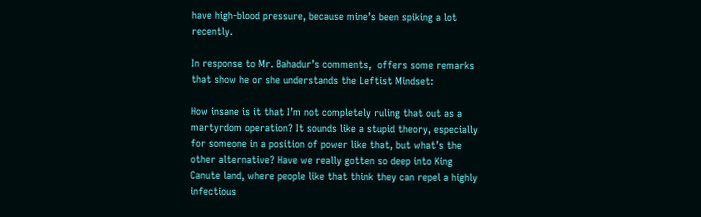have high-blood pressure, because mine’s been spiking a lot recently.

In response to Mr. Bahadur’s comments,  offers some remarks that show he or she understands the Leftist Mindset:

How insane is it that I’m not completely ruling that out as a martyrdom operation? It sounds like a stupid theory, especially for someone in a position of power like that, but what’s the other alternative? Have we really gotten so deep into King Canute land, where people like that think they can repel a highly infectious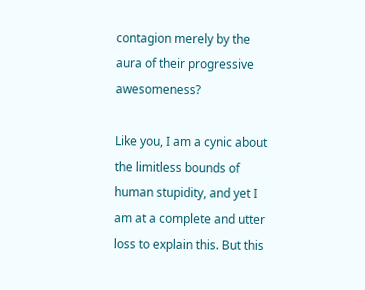contagion merely by the aura of their progressive awesomeness?

Like you, I am a cynic about the limitless bounds of human stupidity, and yet I am at a complete and utter loss to explain this. But this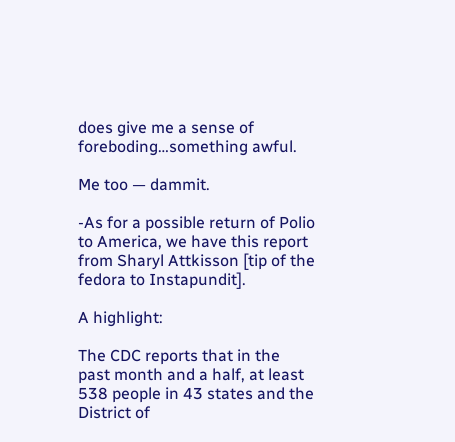does give me a sense of foreboding…something awful.

Me too — dammit.

-As for a possible return of Polio to America, we have this report from Sharyl Attkisson [tip of the fedora to Instapundit].

A highlight:

The CDC reports that in the past month and a half, at least 538 people in 43 states and the District of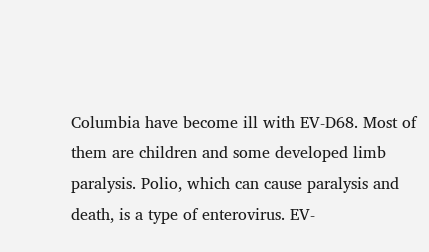Columbia have become ill with EV-D68. Most of them are children and some developed limb paralysis. Polio, which can cause paralysis and death, is a type of enterovirus. EV-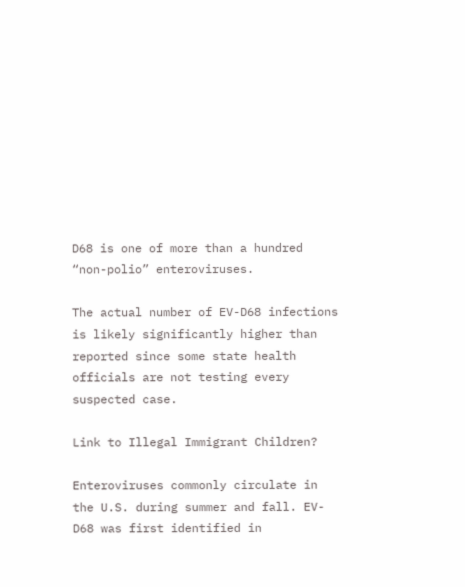D68 is one of more than a hundred “non-polio” enteroviruses.

The actual number of EV-D68 infections is likely significantly higher than reported since some state health officials are not testing every suspected case.

Link to Illegal Immigrant Children?

Enteroviruses commonly circulate in the U.S. during summer and fall. EV-D68 was first identified in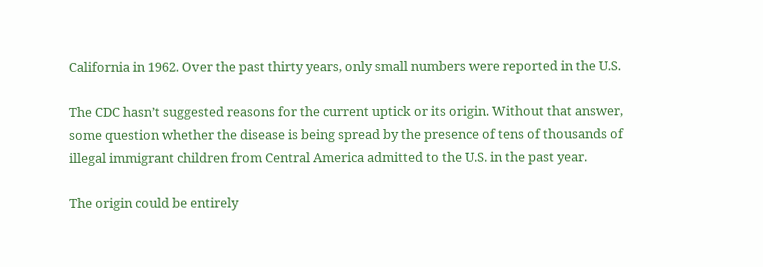California in 1962. Over the past thirty years, only small numbers were reported in the U.S.

The CDC hasn’t suggested reasons for the current uptick or its origin. Without that answer, some question whether the disease is being spread by the presence of tens of thousands of illegal immigrant children from Central America admitted to the U.S. in the past year.

The origin could be entirely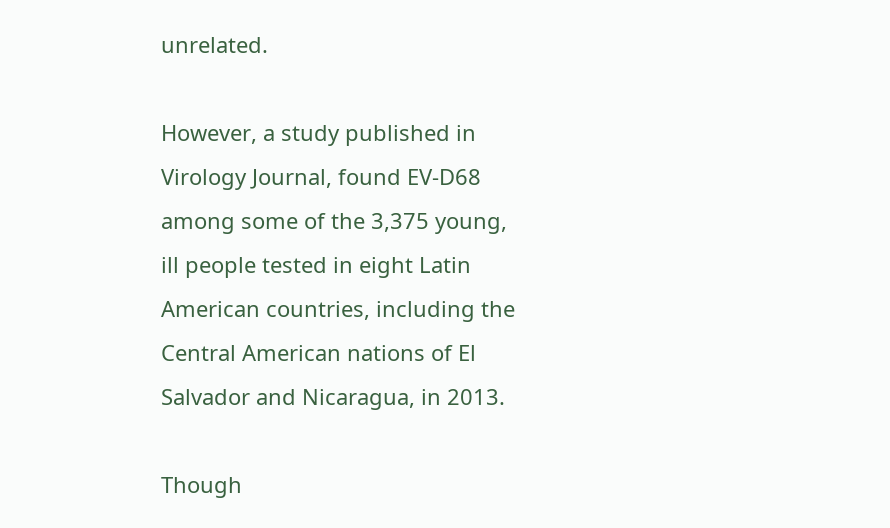unrelated.

However, a study published in Virology Journal, found EV-D68 among some of the 3,375 young, ill people tested in eight Latin American countries, including the Central American nations of El Salvador and Nicaragua, in 2013.

Though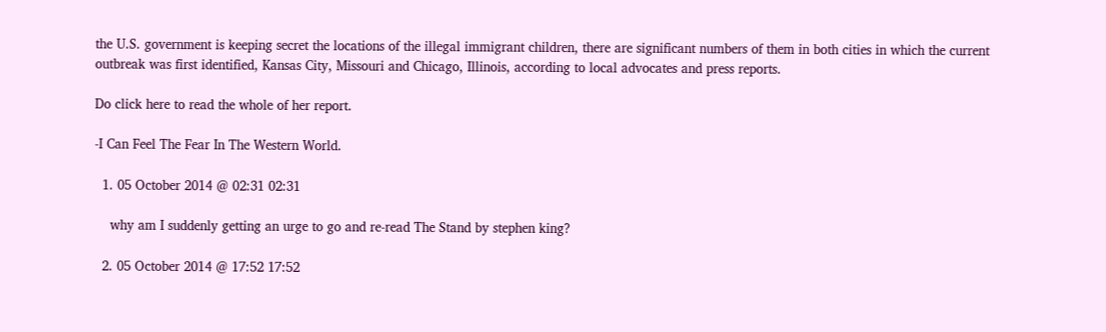the U.S. government is keeping secret the locations of the illegal immigrant children, there are significant numbers of them in both cities in which the current outbreak was first identified, Kansas City, Missouri and Chicago, Illinois, according to local advocates and press reports.

Do click here to read the whole of her report.

-I Can Feel The Fear In The Western World.

  1. 05 October 2014 @ 02:31 02:31

    why am I suddenly getting an urge to go and re-read The Stand by stephen king?

  2. 05 October 2014 @ 17:52 17:52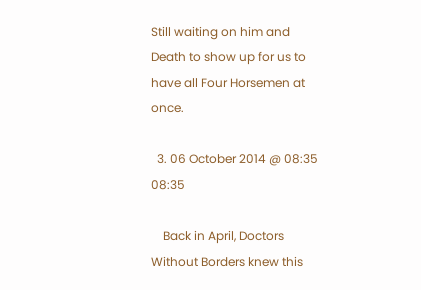Still waiting on him and Death to show up for us to have all Four Horsemen at once.

  3. 06 October 2014 @ 08:35 08:35

    Back in April, Doctors Without Borders knew this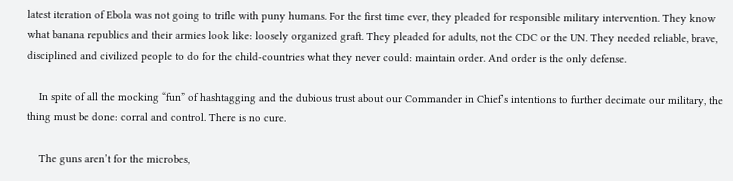latest iteration of Ebola was not going to trifle with puny humans. For the first time ever, they pleaded for responsible military intervention. They know what banana republics and their armies look like: loosely organized graft. They pleaded for adults, not the CDC or the UN. They needed reliable, brave, disciplined and civilized people to do for the child-countries what they never could: maintain order. And order is the only defense.

    In spite of all the mocking “fun” of hashtagging and the dubious trust about our Commander in Chief’s intentions to further decimate our military, the thing must be done: corral and control. There is no cure.

    The guns aren’t for the microbes,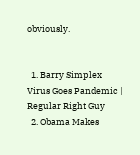obviously.


  1. Barry Simplex Virus Goes Pandemic | Regular Right Guy
  2. Obama Makes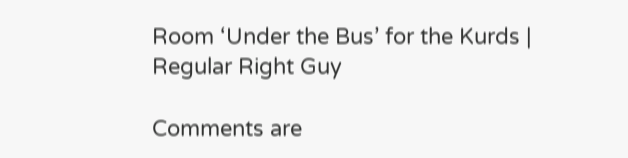Room ‘Under the Bus’ for the Kurds | Regular Right Guy

Comments are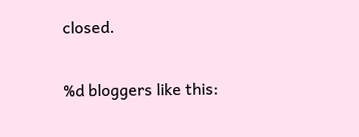closed.

%d bloggers like this: